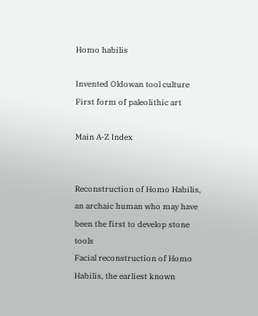Homo habilis

Invented Oldowan tool culture
First form of paleolithic art

Main A-Z Index


Reconstruction of Homo Habilis, an archaic human who may have been the first to develop stone tools
Facial reconstruction of Homo Habilis, the earliest known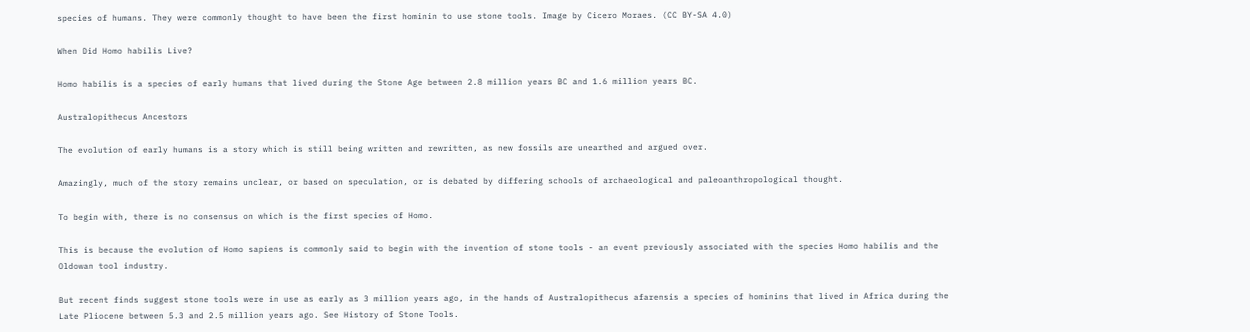species of humans. They were commonly thought to have been the first hominin to use stone tools. Image by Cicero Moraes. (CC BY-SA 4.0)

When Did Homo habilis Live?

Homo habilis is a species of early humans that lived during the Stone Age between 2.8 million years BC and 1.6 million years BC.

Australopithecus Ancestors

The evolution of early humans is a story which is still being written and rewritten, as new fossils are unearthed and argued over.

Amazingly, much of the story remains unclear, or based on speculation, or is debated by differing schools of archaeological and paleoanthropological thought.

To begin with, there is no consensus on which is the first species of Homo.

This is because the evolution of Homo sapiens is commonly said to begin with the invention of stone tools - an event previously associated with the species Homo habilis and the Oldowan tool industry.

But recent finds suggest stone tools were in use as early as 3 million years ago, in the hands of Australopithecus afarensis a species of hominins that lived in Africa during the Late Pliocene between 5.3 and 2.5 million years ago. See History of Stone Tools.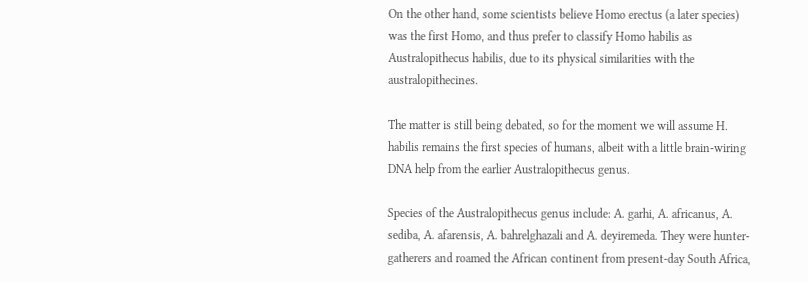On the other hand, some scientists believe Homo erectus (a later species) was the first Homo, and thus prefer to classify Homo habilis as Australopithecus habilis, due to its physical similarities with the australopithecines.

The matter is still being debated, so for the moment we will assume H. habilis remains the first species of humans, albeit with a little brain-wiring DNA help from the earlier Australopithecus genus.

Species of the Australopithecus genus include: A. garhi, A. africanus, A. sediba, A. afarensis, A. bahrelghazali and A. deyiremeda. They were hunter-gatherers and roamed the African continent from present-day South Africa,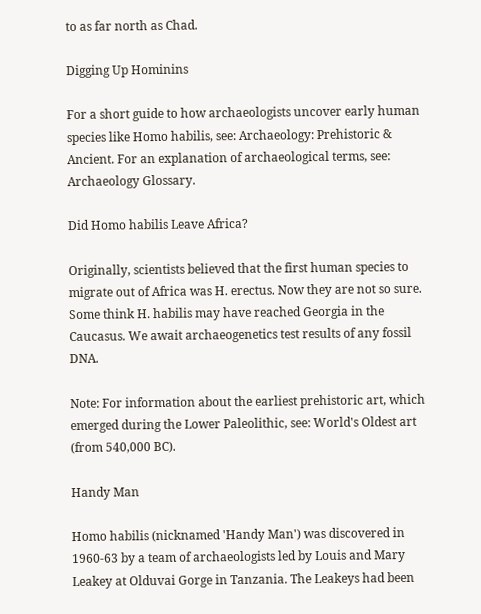to as far north as Chad.

Digging Up Hominins

For a short guide to how archaeologists uncover early human species like Homo habilis, see: Archaeology: Prehistoric & Ancient. For an explanation of archaeological terms, see: Archaeology Glossary.

Did Homo habilis Leave Africa?

Originally, scientists believed that the first human species to migrate out of Africa was H. erectus. Now they are not so sure. Some think H. habilis may have reached Georgia in the Caucasus. We await archaeogenetics test results of any fossil DNA.

Note: For information about the earliest prehistoric art, which emerged during the Lower Paleolithic, see: World's Oldest art (from 540,000 BC).

Handy Man

Homo habilis (nicknamed 'Handy Man') was discovered in 1960-63 by a team of archaeologists led by Louis and Mary Leakey at Olduvai Gorge in Tanzania. The Leakeys had been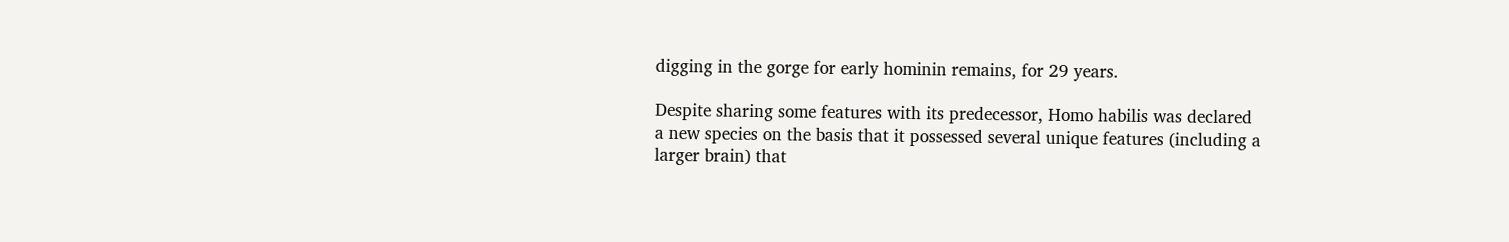digging in the gorge for early hominin remains, for 29 years.

Despite sharing some features with its predecessor, Homo habilis was declared a new species on the basis that it possessed several unique features (including a larger brain) that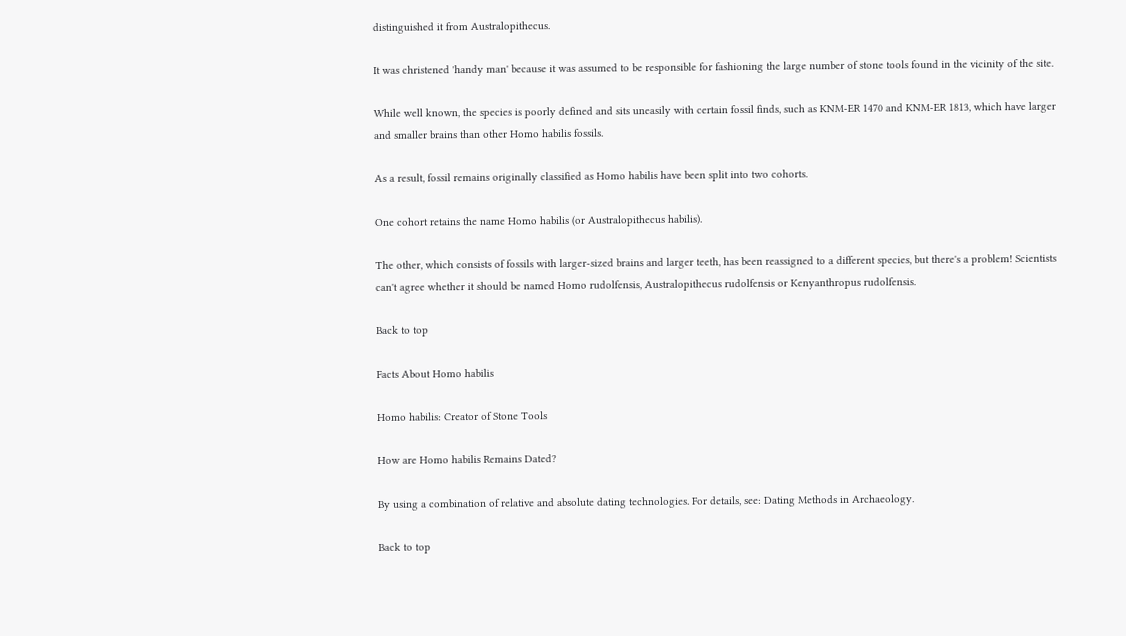distinguished it from Australopithecus.

It was christened 'handy man' because it was assumed to be responsible for fashioning the large number of stone tools found in the vicinity of the site.

While well known, the species is poorly defined and sits uneasily with certain fossil finds, such as KNM-ER 1470 and KNM-ER 1813, which have larger and smaller brains than other Homo habilis fossils.

As a result, fossil remains originally classified as Homo habilis have been split into two cohorts.

One cohort retains the name Homo habilis (or Australopithecus habilis).

The other, which consists of fossils with larger-sized brains and larger teeth, has been reassigned to a different species, but there's a problem! Scientists can't agree whether it should be named Homo rudolfensis, Australopithecus rudolfensis or Kenyanthropus rudolfensis.

Back to top

Facts About Homo habilis

Homo habilis: Creator of Stone Tools

How are Homo habilis Remains Dated?

By using a combination of relative and absolute dating technologies. For details, see: Dating Methods in Archaeology.

Back to top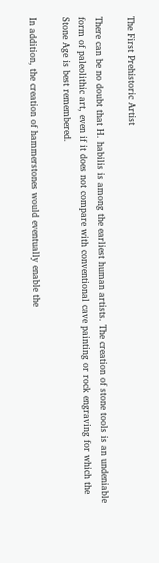The First Prehistoric Artist

There can be no doubt that H. habilis is among the earliest human artists. The creation of stone tools is an undeniable form of paleolithic art, even if it does not compare with conventional cave painting or rock engraving for which the Stone Age is best remembered.

In addition, the creation of hammerstones would eventually enable the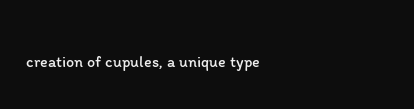creation of cupules, a unique type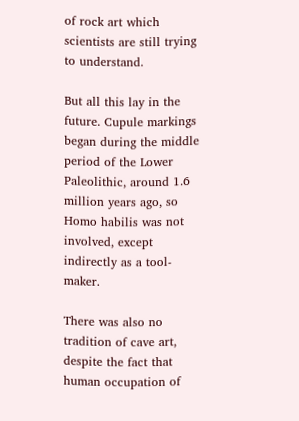of rock art which scientists are still trying to understand.

But all this lay in the future. Cupule markings began during the middle period of the Lower Paleolithic, around 1.6 million years ago, so Homo habilis was not involved, except indirectly as a tool-maker.

There was also no tradition of cave art, despite the fact that human occupation of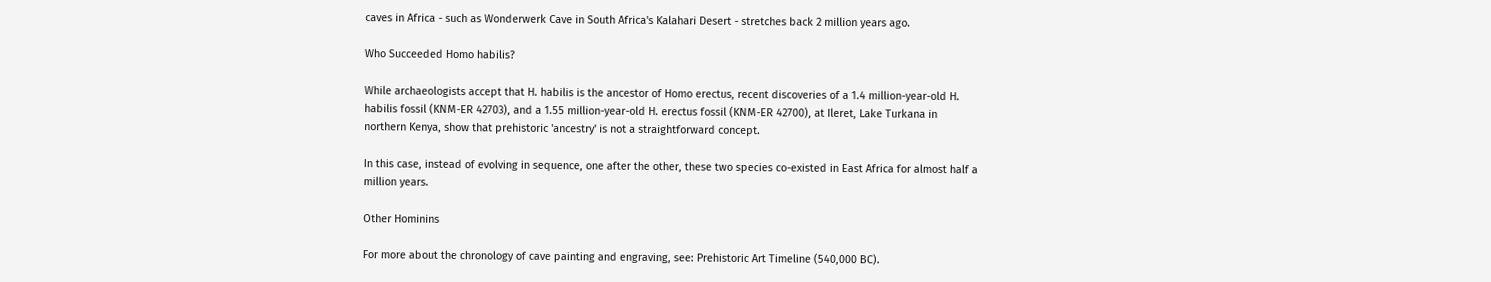caves in Africa - such as Wonderwerk Cave in South Africa's Kalahari Desert - stretches back 2 million years ago.

Who Succeeded Homo habilis?

While archaeologists accept that H. habilis is the ancestor of Homo erectus, recent discoveries of a 1.4 million-year-old H. habilis fossil (KNM-ER 42703), and a 1.55 million-year-old H. erectus fossil (KNM-ER 42700), at Ileret, Lake Turkana in northern Kenya, show that prehistoric 'ancestry' is not a straightforward concept.

In this case, instead of evolving in sequence, one after the other, these two species co-existed in East Africa for almost half a million years.

Other Hominins

For more about the chronology of cave painting and engraving, see: Prehistoric Art Timeline (540,000 BC).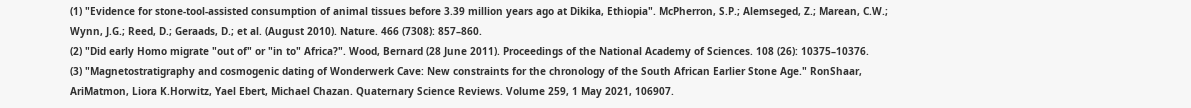(1) "Evidence for stone-tool-assisted consumption of animal tissues before 3.39 million years ago at Dikika, Ethiopia". McPherron, S.P.; Alemseged, Z.; Marean, C.W.; Wynn, J.G.; Reed, D.; Geraads, D.; et al. (August 2010). Nature. 466 (7308): 857–860.
(2) "Did early Homo migrate "out of" or "in to" Africa?". Wood, Bernard (28 June 2011). Proceedings of the National Academy of Sciences. 108 (26): 10375–10376.
(3) "Magnetostratigraphy and cosmogenic dating of Wonderwerk Cave: New constraints for the chronology of the South African Earlier Stone Age." RonShaar, AriMatmon, Liora K.Horwitz, Yael Ebert, Michael Chazan. Quaternary Science Reviews. Volume 259, 1 May 2021, 106907.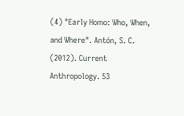(4) "Early Homo: Who, When, and Where". Antón, S. C. (2012). Current Anthropology. 53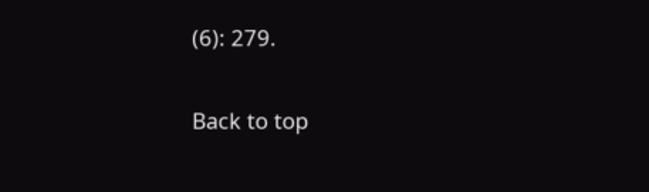(6): 279.

Back to top